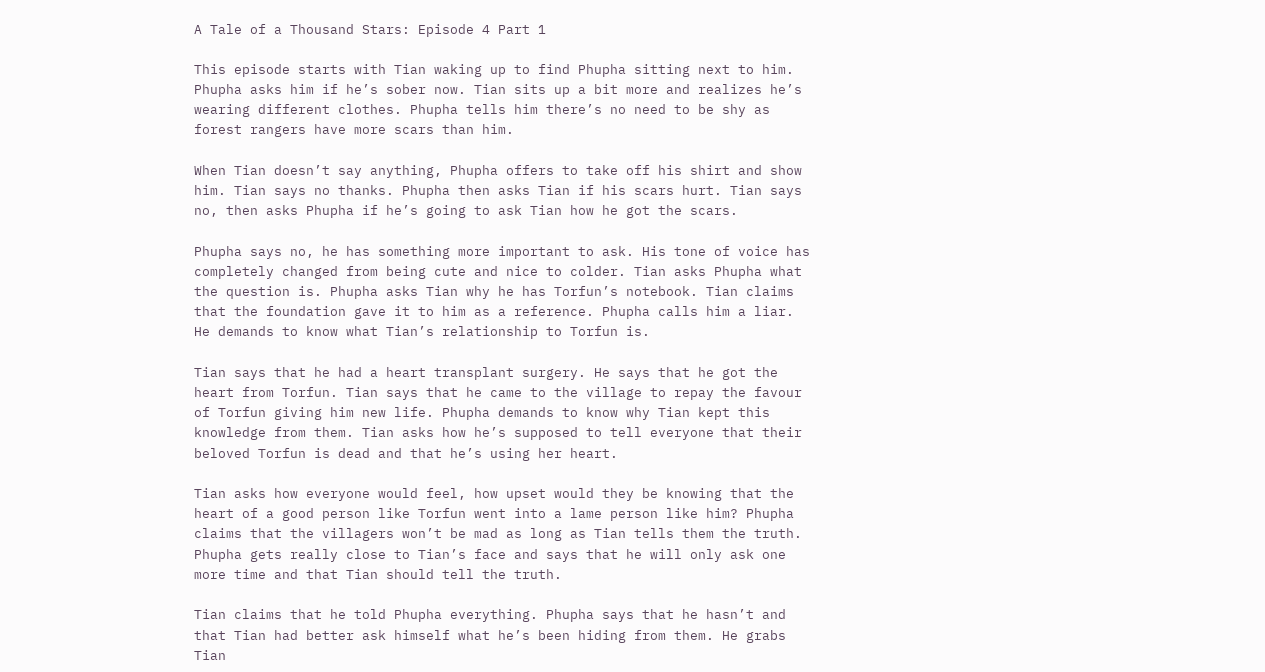A Tale of a Thousand Stars: Episode 4 Part 1

This episode starts with Tian waking up to find Phupha sitting next to him. Phupha asks him if he’s sober now. Tian sits up a bit more and realizes he’s wearing different clothes. Phupha tells him there’s no need to be shy as forest rangers have more scars than him.

When Tian doesn’t say anything, Phupha offers to take off his shirt and show him. Tian says no thanks. Phupha then asks Tian if his scars hurt. Tian says no, then asks Phupha if he’s going to ask Tian how he got the scars.

Phupha says no, he has something more important to ask. His tone of voice has completely changed from being cute and nice to colder. Tian asks Phupha what the question is. Phupha asks Tian why he has Torfun’s notebook. Tian claims that the foundation gave it to him as a reference. Phupha calls him a liar. He demands to know what Tian’s relationship to Torfun is.

Tian says that he had a heart transplant surgery. He says that he got the heart from Torfun. Tian says that he came to the village to repay the favour of Torfun giving him new life. Phupha demands to know why Tian kept this knowledge from them. Tian asks how he’s supposed to tell everyone that their beloved Torfun is dead and that he’s using her heart.

Tian asks how everyone would feel, how upset would they be knowing that the heart of a good person like Torfun went into a lame person like him? Phupha claims that the villagers won’t be mad as long as Tian tells them the truth. Phupha gets really close to Tian’s face and says that he will only ask one more time and that Tian should tell the truth.

Tian claims that he told Phupha everything. Phupha says that he hasn’t and that Tian had better ask himself what he’s been hiding from them. He grabs Tian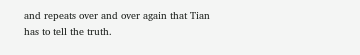and repeats over and over again that Tian has to tell the truth.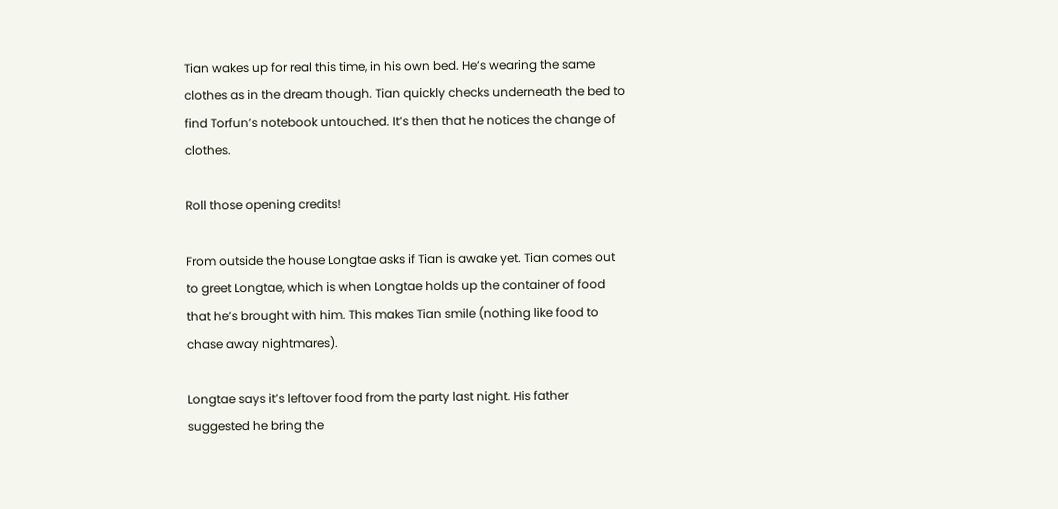Tian wakes up for real this time, in his own bed. He’s wearing the same clothes as in the dream though. Tian quickly checks underneath the bed to find Torfun’s notebook untouched. It’s then that he notices the change of clothes.

Roll those opening credits!

From outside the house Longtae asks if Tian is awake yet. Tian comes out to greet Longtae, which is when Longtae holds up the container of food that he’s brought with him. This makes Tian smile (nothing like food to chase away nightmares).

Longtae says it’s leftover food from the party last night. His father suggested he bring the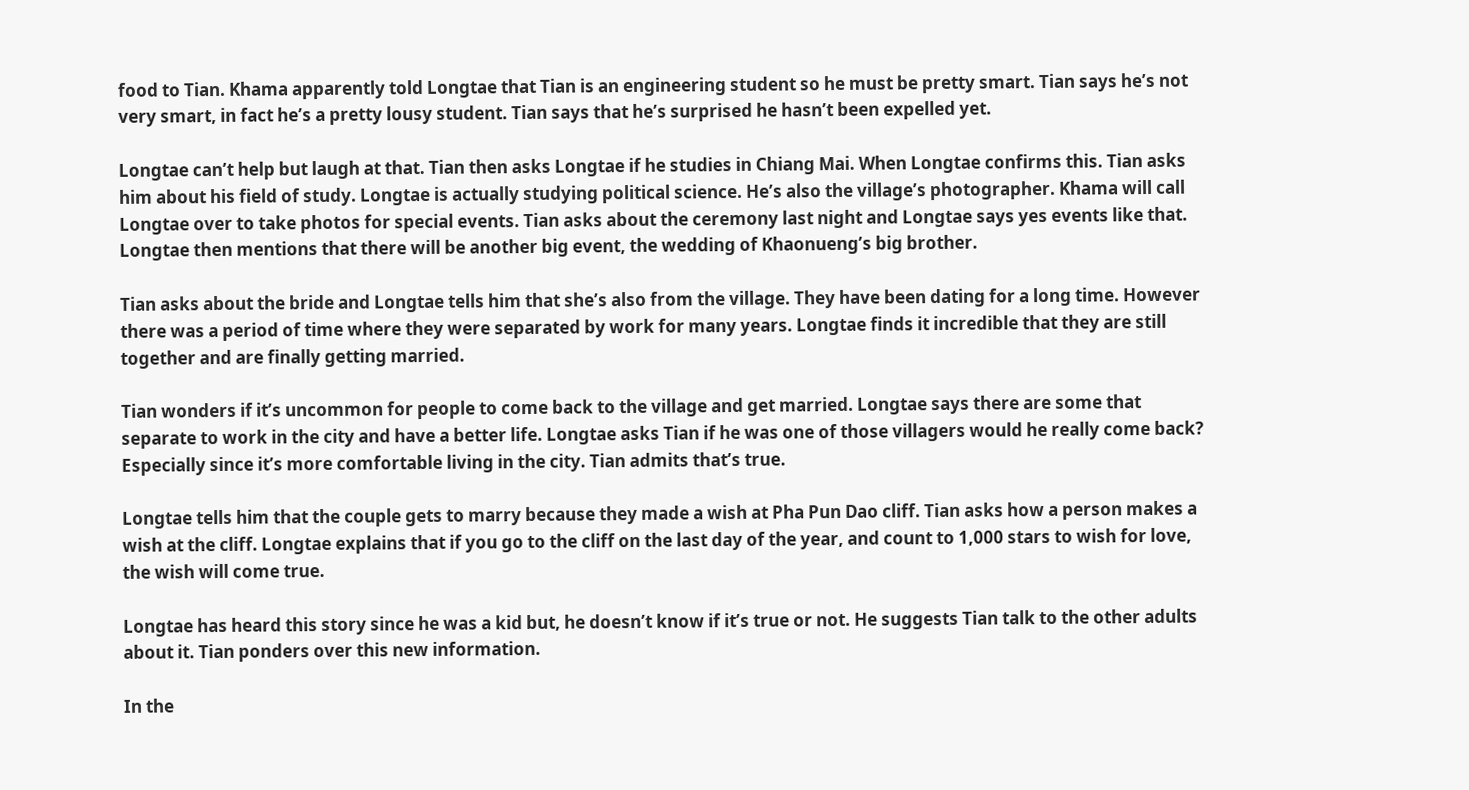food to Tian. Khama apparently told Longtae that Tian is an engineering student so he must be pretty smart. Tian says he’s not very smart, in fact he’s a pretty lousy student. Tian says that he’s surprised he hasn’t been expelled yet.

Longtae can’t help but laugh at that. Tian then asks Longtae if he studies in Chiang Mai. When Longtae confirms this. Tian asks him about his field of study. Longtae is actually studying political science. He’s also the village’s photographer. Khama will call Longtae over to take photos for special events. Tian asks about the ceremony last night and Longtae says yes events like that. Longtae then mentions that there will be another big event, the wedding of Khaonueng’s big brother.

Tian asks about the bride and Longtae tells him that she’s also from the village. They have been dating for a long time. However there was a period of time where they were separated by work for many years. Longtae finds it incredible that they are still together and are finally getting married.

Tian wonders if it’s uncommon for people to come back to the village and get married. Longtae says there are some that separate to work in the city and have a better life. Longtae asks Tian if he was one of those villagers would he really come back? Especially since it’s more comfortable living in the city. Tian admits that’s true.

Longtae tells him that the couple gets to marry because they made a wish at Pha Pun Dao cliff. Tian asks how a person makes a wish at the cliff. Longtae explains that if you go to the cliff on the last day of the year, and count to 1,000 stars to wish for love, the wish will come true.

Longtae has heard this story since he was a kid but, he doesn’t know if it’s true or not. He suggests Tian talk to the other adults about it. Tian ponders over this new information.

In the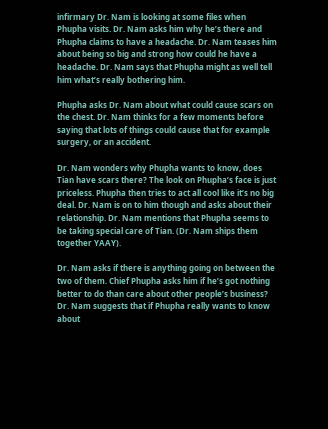infirmary Dr. Nam is looking at some files when Phupha visits. Dr. Nam asks him why he’s there and Phupha claims to have a headache. Dr. Nam teases him about being so big and strong how could he have a headache. Dr. Nam says that Phupha might as well tell him what’s really bothering him.

Phupha asks Dr. Nam about what could cause scars on the chest. Dr. Nam thinks for a few moments before saying that lots of things could cause that for example surgery, or an accident.

Dr. Nam wonders why Phupha wants to know, does Tian have scars there? The look on Phupha’s face is just priceless. Phupha then tries to act all cool like it’s no big deal. Dr. Nam is on to him though and asks about their relationship. Dr. Nam mentions that Phupha seems to be taking special care of Tian. (Dr. Nam ships them together YAAY).

Dr. Nam asks if there is anything going on between the two of them. Chief Phupha asks him if he’s got nothing better to do than care about other people’s business? Dr. Nam suggests that if Phupha really wants to know about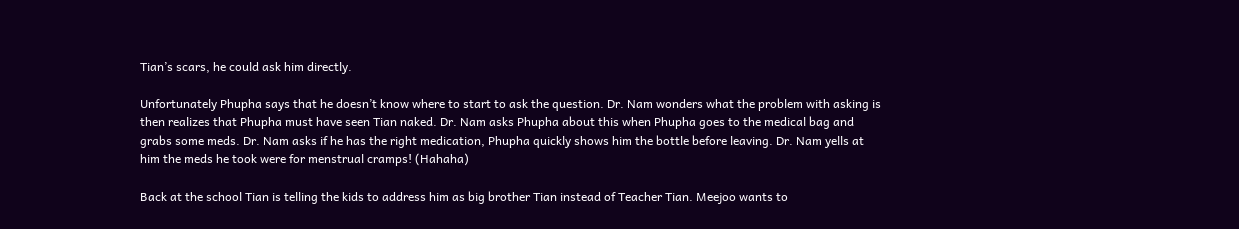Tian’s scars, he could ask him directly.

Unfortunately Phupha says that he doesn’t know where to start to ask the question. Dr. Nam wonders what the problem with asking is then realizes that Phupha must have seen Tian naked. Dr. Nam asks Phupha about this when Phupha goes to the medical bag and grabs some meds. Dr. Nam asks if he has the right medication, Phupha quickly shows him the bottle before leaving. Dr. Nam yells at him the meds he took were for menstrual cramps! (Hahaha)

Back at the school Tian is telling the kids to address him as big brother Tian instead of Teacher Tian. Meejoo wants to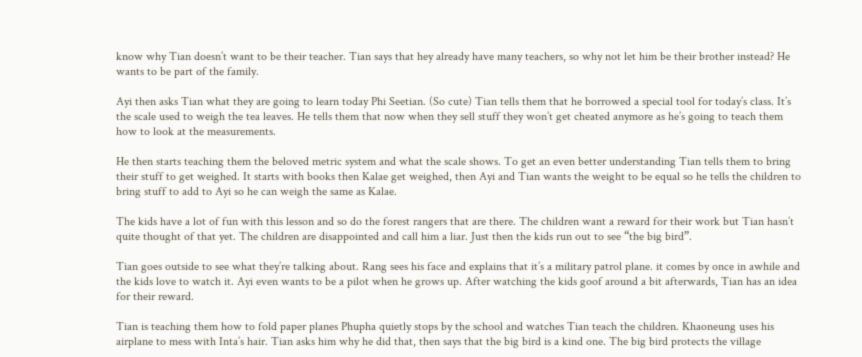know why Tian doesn’t want to be their teacher. Tian says that hey already have many teachers, so why not let him be their brother instead? He wants to be part of the family.

Ayi then asks Tian what they are going to learn today Phi Seetian. (So cute) Tian tells them that he borrowed a special tool for today’s class. It’s the scale used to weigh the tea leaves. He tells them that now when they sell stuff they won’t get cheated anymore as he’s going to teach them how to look at the measurements.

He then starts teaching them the beloved metric system and what the scale shows. To get an even better understanding Tian tells them to bring their stuff to get weighed. It starts with books then Kalae get weighed, then Ayi and Tian wants the weight to be equal so he tells the children to bring stuff to add to Ayi so he can weigh the same as Kalae.

The kids have a lot of fun with this lesson and so do the forest rangers that are there. The children want a reward for their work but Tian hasn’t quite thought of that yet. The children are disappointed and call him a liar. Just then the kids run out to see “the big bird”.

Tian goes outside to see what they’re talking about. Rang sees his face and explains that it’s a military patrol plane. it comes by once in awhile and the kids love to watch it. Ayi even wants to be a pilot when he grows up. After watching the kids goof around a bit afterwards, Tian has an idea for their reward.

Tian is teaching them how to fold paper planes Phupha quietly stops by the school and watches Tian teach the children. Khaoneung uses his airplane to mess with Inta’s hair. Tian asks him why he did that, then says that the big bird is a kind one. The big bird protects the village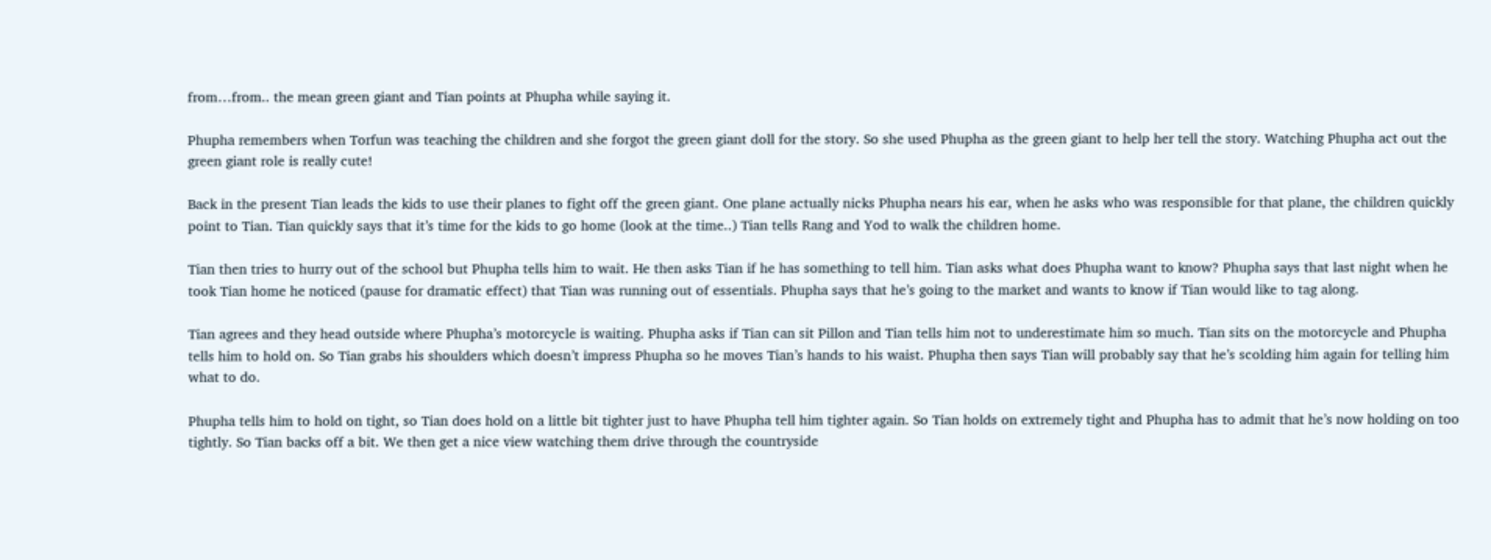from…from.. the mean green giant and Tian points at Phupha while saying it.

Phupha remembers when Torfun was teaching the children and she forgot the green giant doll for the story. So she used Phupha as the green giant to help her tell the story. Watching Phupha act out the green giant role is really cute!

Back in the present Tian leads the kids to use their planes to fight off the green giant. One plane actually nicks Phupha nears his ear, when he asks who was responsible for that plane, the children quickly point to Tian. Tian quickly says that it’s time for the kids to go home (look at the time..) Tian tells Rang and Yod to walk the children home.

Tian then tries to hurry out of the school but Phupha tells him to wait. He then asks Tian if he has something to tell him. Tian asks what does Phupha want to know? Phupha says that last night when he took Tian home he noticed (pause for dramatic effect) that Tian was running out of essentials. Phupha says that he’s going to the market and wants to know if Tian would like to tag along.

Tian agrees and they head outside where Phupha’s motorcycle is waiting. Phupha asks if Tian can sit Pillon and Tian tells him not to underestimate him so much. Tian sits on the motorcycle and Phupha tells him to hold on. So Tian grabs his shoulders which doesn’t impress Phupha so he moves Tian’s hands to his waist. Phupha then says Tian will probably say that he’s scolding him again for telling him what to do.

Phupha tells him to hold on tight, so Tian does hold on a little bit tighter just to have Phupha tell him tighter again. So Tian holds on extremely tight and Phupha has to admit that he’s now holding on too tightly. So Tian backs off a bit. We then get a nice view watching them drive through the countryside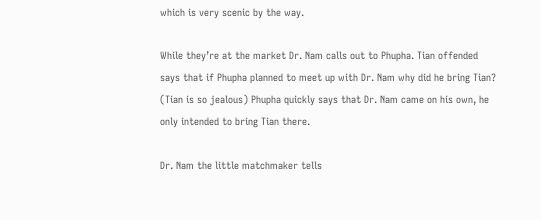which is very scenic by the way.

While they’re at the market Dr. Nam calls out to Phupha. Tian offended says that if Phupha planned to meet up with Dr. Nam why did he bring Tian? (Tian is so jealous) Phupha quickly says that Dr. Nam came on his own, he only intended to bring Tian there.

Dr. Nam the little matchmaker tells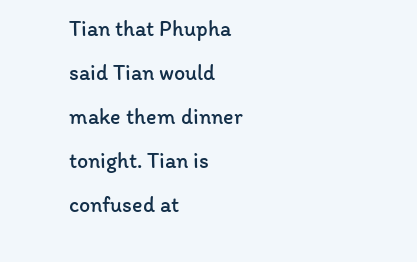Tian that Phupha said Tian would make them dinner tonight. Tian is confused at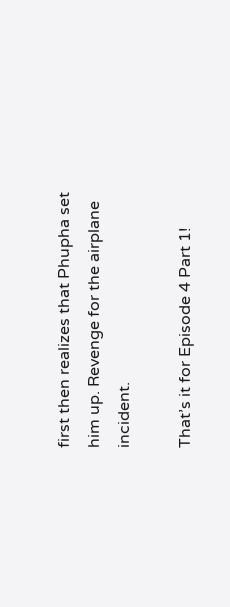first then realizes that Phupha set him up. Revenge for the airplane incident.

That’s it for Episode 4 Part 1!